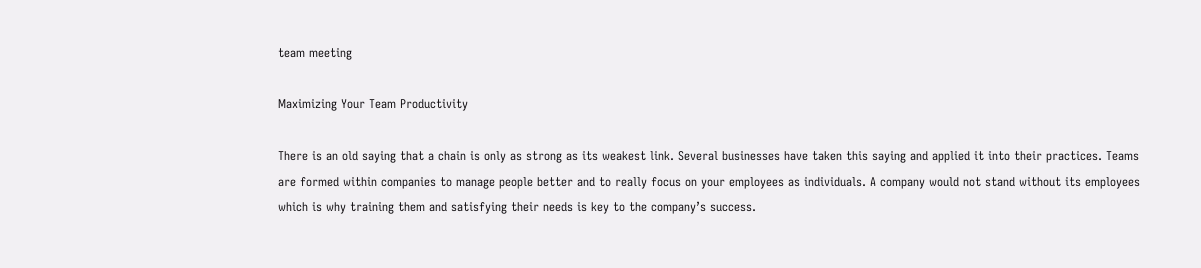team meeting

Maximizing Your Team Productivity

There is an old saying that a chain is only as strong as its weakest link. Several businesses have taken this saying and applied it into their practices. Teams are formed within companies to manage people better and to really focus on your employees as individuals. A company would not stand without its employees which is why training them and satisfying their needs is key to the company’s success.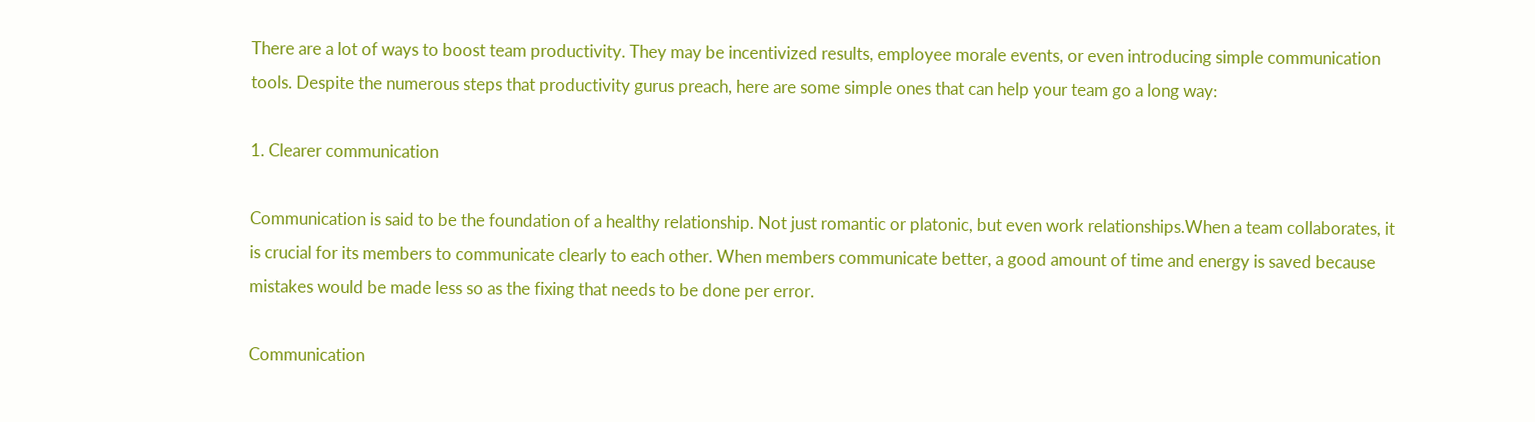There are a lot of ways to boost team productivity. They may be incentivized results, employee morale events, or even introducing simple communication tools. Despite the numerous steps that productivity gurus preach, here are some simple ones that can help your team go a long way:

1. Clearer communication

Communication is said to be the foundation of a healthy relationship. Not just romantic or platonic, but even work relationships.When a team collaborates, it is crucial for its members to communicate clearly to each other. When members communicate better, a good amount of time and energy is saved because mistakes would be made less so as the fixing that needs to be done per error.

Communication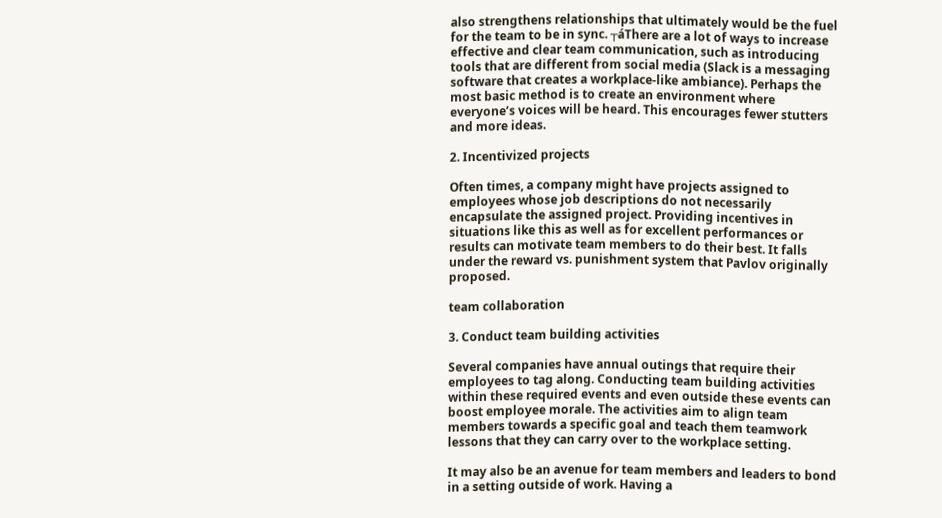also strengthens relationships that ultimately would be the fuel for the team to be in sync. ┬áThere are a lot of ways to increase effective and clear team communication, such as introducing tools that are different from social media (Slack is a messaging software that creates a workplace-like ambiance). Perhaps the most basic method is to create an environment where everyone’s voices will be heard. This encourages fewer stutters and more ideas.

2. Incentivized projects

Often times, a company might have projects assigned to employees whose job descriptions do not necessarily encapsulate the assigned project. Providing incentives in situations like this as well as for excellent performances or results can motivate team members to do their best. It falls under the reward vs. punishment system that Pavlov originally proposed.

team collaboration

3. Conduct team building activities

Several companies have annual outings that require their employees to tag along. Conducting team building activities within these required events and even outside these events can boost employee morale. The activities aim to align team members towards a specific goal and teach them teamwork lessons that they can carry over to the workplace setting.

It may also be an avenue for team members and leaders to bond in a setting outside of work. Having a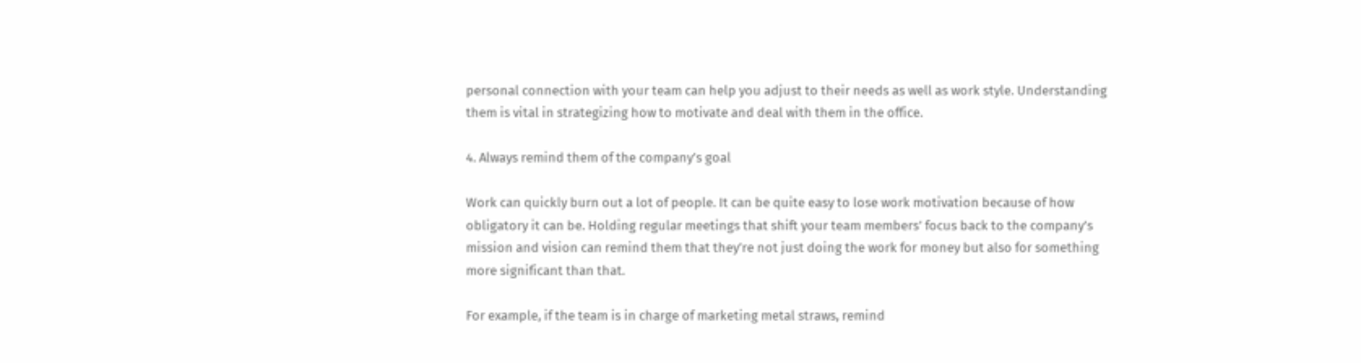personal connection with your team can help you adjust to their needs as well as work style. Understanding them is vital in strategizing how to motivate and deal with them in the office.

4. Always remind them of the company’s goal

Work can quickly burn out a lot of people. It can be quite easy to lose work motivation because of how obligatory it can be. Holding regular meetings that shift your team members’ focus back to the company’s mission and vision can remind them that they’re not just doing the work for money but also for something more significant than that.

For example, if the team is in charge of marketing metal straws, remind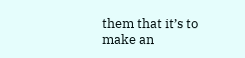them that it’s to make an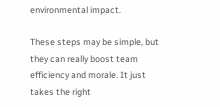environmental impact.

These steps may be simple, but they can really boost team efficiency and morale. It just takes the right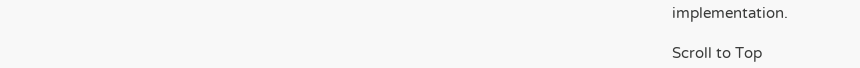implementation.

Scroll to Top